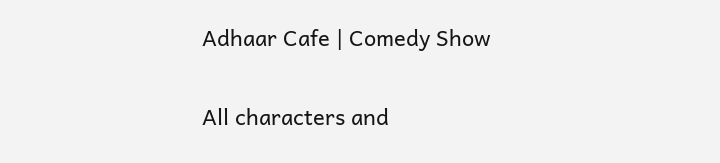Adhaar Cafe | Comedy Show

All characters and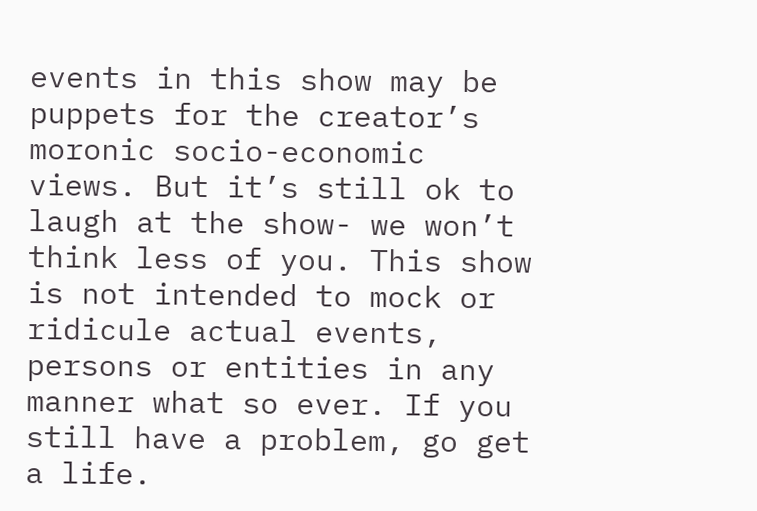events in this show may be puppets for the creator’s moronic socio-economic views. But it’s still ok to laugh at the show- we won’t think less of you. This show is not intended to mock or ridicule actual events, persons or entities in any manner what so ever. If you still have a problem, go get a life.